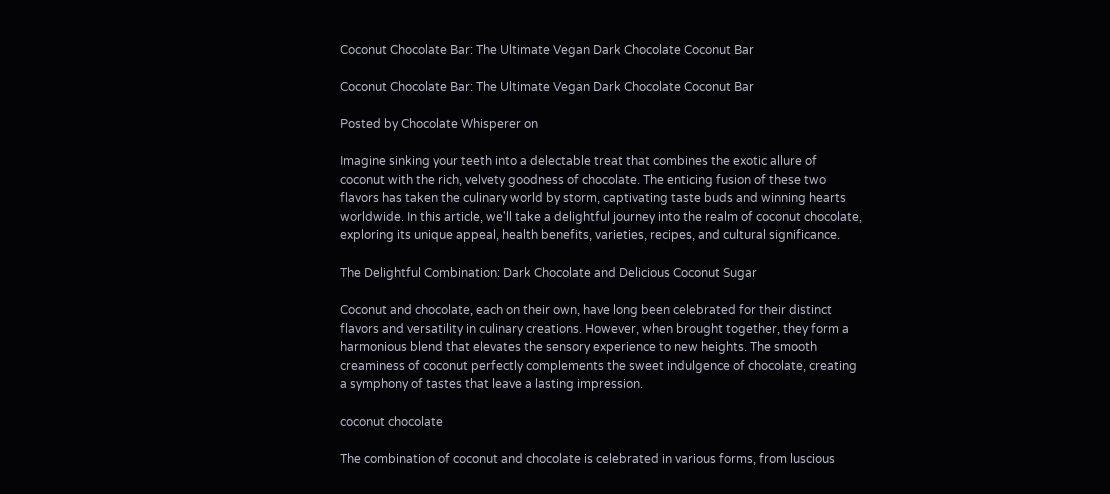Coconut Chocolate Bar: The Ultimate Vegan Dark Chocolate Coconut Bar

Coconut Chocolate Bar: The Ultimate Vegan Dark Chocolate Coconut Bar

Posted by Chocolate Whisperer on

Imagine sinking your teeth into a delectable treat that combines the exotic allure of coconut with the rich, velvety goodness of chocolate. The enticing fusion of these two flavors has taken the culinary world by storm, captivating taste buds and winning hearts worldwide. In this article, we'll take a delightful journey into the realm of coconut chocolate, exploring its unique appeal, health benefits, varieties, recipes, and cultural significance.

The Delightful Combination: Dark Chocolate and Delicious Coconut Sugar

Coconut and chocolate, each on their own, have long been celebrated for their distinct flavors and versatility in culinary creations. However, when brought together, they form a harmonious blend that elevates the sensory experience to new heights. The smooth creaminess of coconut perfectly complements the sweet indulgence of chocolate, creating a symphony of tastes that leave a lasting impression.

coconut chocolate

The combination of coconut and chocolate is celebrated in various forms, from luscious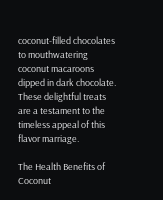coconut-filled chocolates to mouthwatering coconut macaroons dipped in dark chocolate. These delightful treats are a testament to the timeless appeal of this flavor marriage.

The Health Benefits of Coconut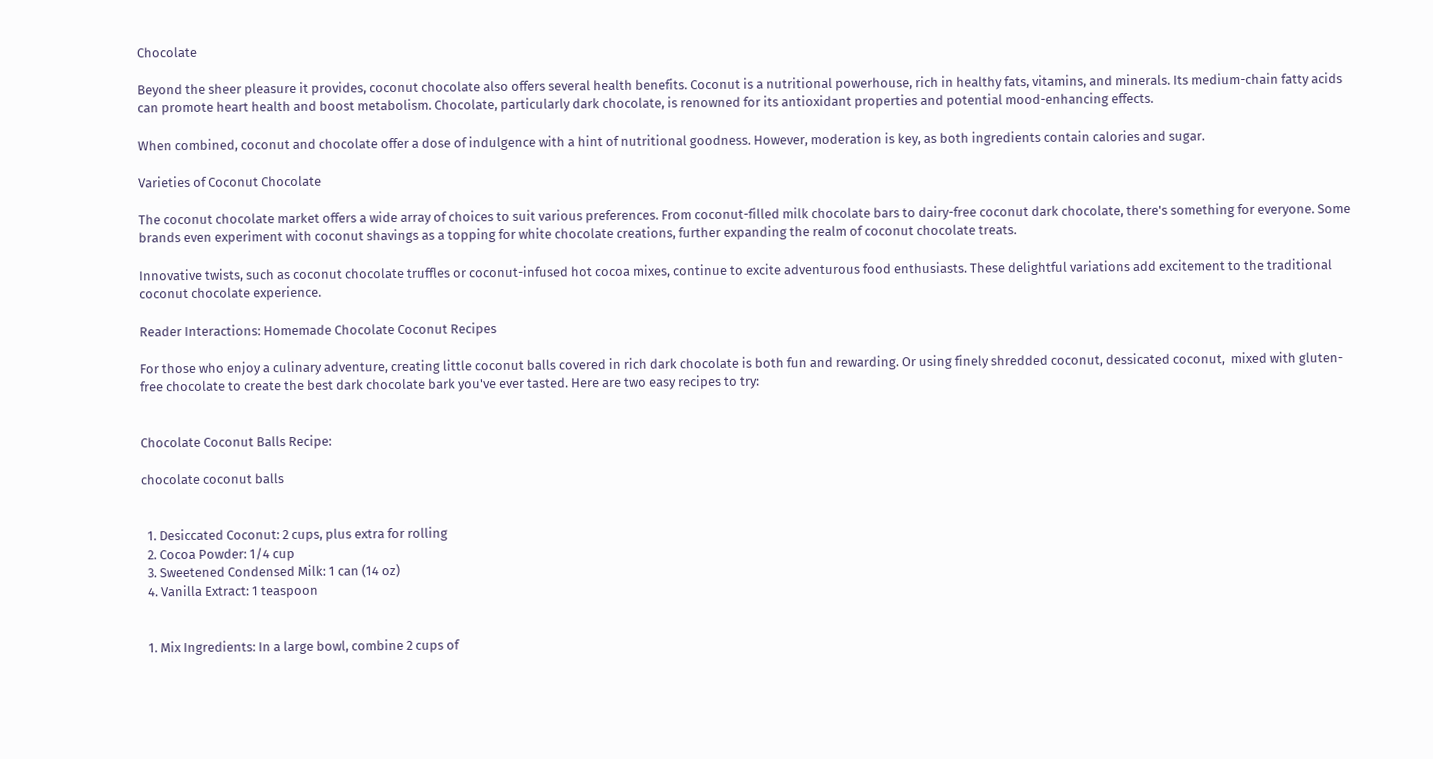Chocolate

Beyond the sheer pleasure it provides, coconut chocolate also offers several health benefits. Coconut is a nutritional powerhouse, rich in healthy fats, vitamins, and minerals. Its medium-chain fatty acids can promote heart health and boost metabolism. Chocolate, particularly dark chocolate, is renowned for its antioxidant properties and potential mood-enhancing effects.

When combined, coconut and chocolate offer a dose of indulgence with a hint of nutritional goodness. However, moderation is key, as both ingredients contain calories and sugar.

Varieties of Coconut Chocolate

The coconut chocolate market offers a wide array of choices to suit various preferences. From coconut-filled milk chocolate bars to dairy-free coconut dark chocolate, there's something for everyone. Some brands even experiment with coconut shavings as a topping for white chocolate creations, further expanding the realm of coconut chocolate treats.

Innovative twists, such as coconut chocolate truffles or coconut-infused hot cocoa mixes, continue to excite adventurous food enthusiasts. These delightful variations add excitement to the traditional coconut chocolate experience.

Reader Interactions: Homemade Chocolate Coconut Recipes

For those who enjoy a culinary adventure, creating little coconut balls covered in rich dark chocolate is both fun and rewarding. Or using finely shredded coconut, dessicated coconut,  mixed with gluten-free chocolate to create the best dark chocolate bark you've ever tasted. Here are two easy recipes to try:


Chocolate Coconut Balls Recipe:

chocolate coconut balls


  1. Desiccated Coconut: 2 cups, plus extra for rolling
  2. Cocoa Powder: 1/4 cup
  3. Sweetened Condensed Milk: 1 can (14 oz)
  4. Vanilla Extract: 1 teaspoon


  1. Mix Ingredients: In a large bowl, combine 2 cups of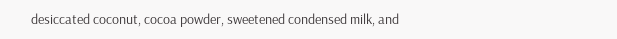desiccated coconut, cocoa powder, sweetened condensed milk, and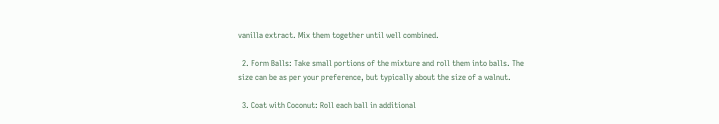vanilla extract. Mix them together until well combined.

  2. Form Balls: Take small portions of the mixture and roll them into balls. The size can be as per your preference, but typically about the size of a walnut.

  3. Coat with Coconut: Roll each ball in additional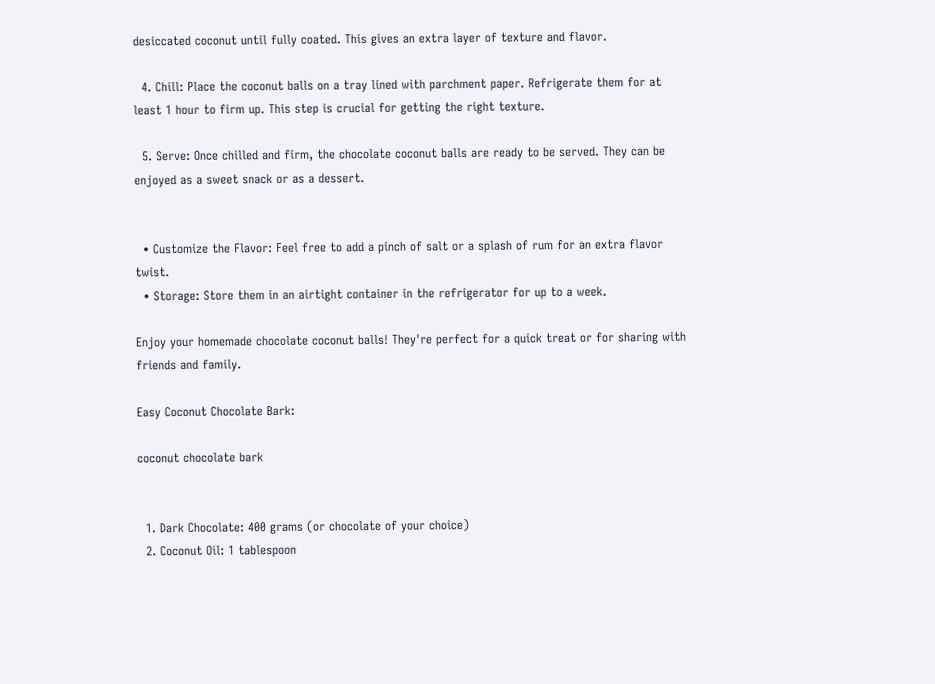desiccated coconut until fully coated. This gives an extra layer of texture and flavor.

  4. Chill: Place the coconut balls on a tray lined with parchment paper. Refrigerate them for at least 1 hour to firm up. This step is crucial for getting the right texture.

  5. Serve: Once chilled and firm, the chocolate coconut balls are ready to be served. They can be enjoyed as a sweet snack or as a dessert.


  • Customize the Flavor: Feel free to add a pinch of salt or a splash of rum for an extra flavor twist.
  • Storage: Store them in an airtight container in the refrigerator for up to a week.

Enjoy your homemade chocolate coconut balls! They're perfect for a quick treat or for sharing with friends and family.

Easy Coconut Chocolate Bark:

coconut chocolate bark


  1. Dark Chocolate: 400 grams (or chocolate of your choice)
  2. Coconut Oil: 1 tablespoon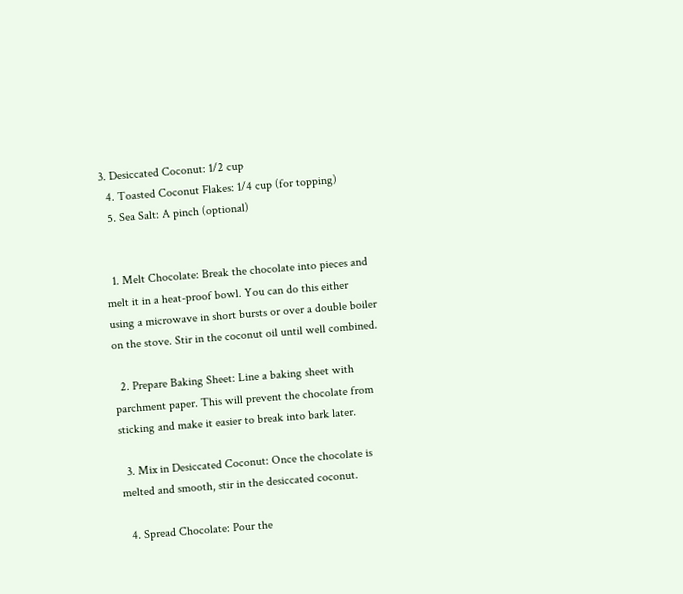3. Desiccated Coconut: 1/2 cup
  4. Toasted Coconut Flakes: 1/4 cup (for topping)
  5. Sea Salt: A pinch (optional)


  1. Melt Chocolate: Break the chocolate into pieces and melt it in a heat-proof bowl. You can do this either using a microwave in short bursts or over a double boiler on the stove. Stir in the coconut oil until well combined.

  2. Prepare Baking Sheet: Line a baking sheet with parchment paper. This will prevent the chocolate from sticking and make it easier to break into bark later.

  3. Mix in Desiccated Coconut: Once the chocolate is melted and smooth, stir in the desiccated coconut.

  4. Spread Chocolate: Pour the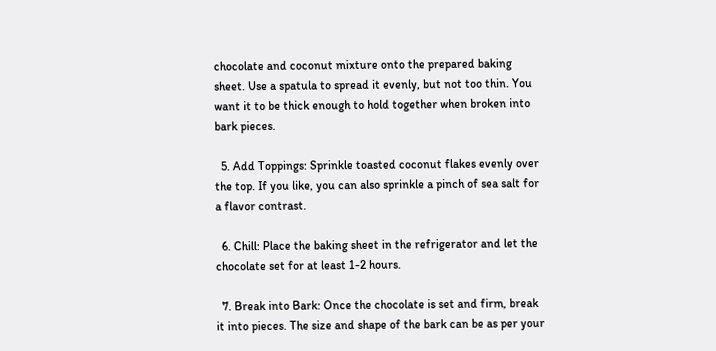chocolate and coconut mixture onto the prepared baking sheet. Use a spatula to spread it evenly, but not too thin. You want it to be thick enough to hold together when broken into bark pieces.

  5. Add Toppings: Sprinkle toasted coconut flakes evenly over the top. If you like, you can also sprinkle a pinch of sea salt for a flavor contrast.

  6. Chill: Place the baking sheet in the refrigerator and let the chocolate set for at least 1-2 hours.

  7. Break into Bark: Once the chocolate is set and firm, break it into pieces. The size and shape of the bark can be as per your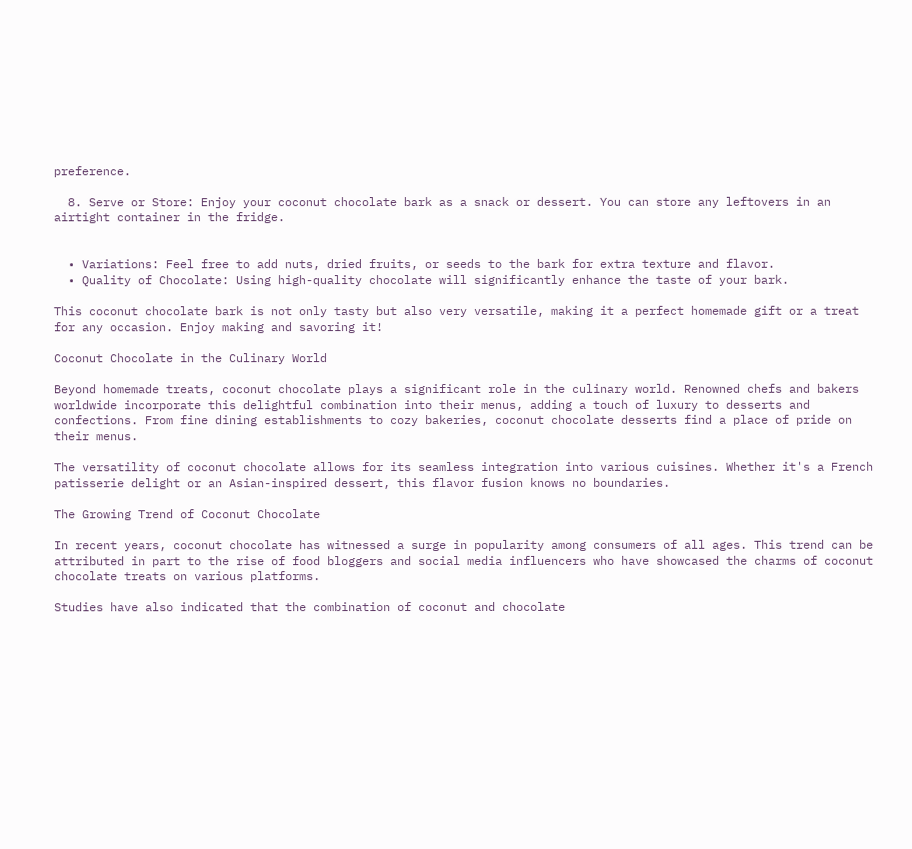preference.

  8. Serve or Store: Enjoy your coconut chocolate bark as a snack or dessert. You can store any leftovers in an airtight container in the fridge.


  • Variations: Feel free to add nuts, dried fruits, or seeds to the bark for extra texture and flavor.
  • Quality of Chocolate: Using high-quality chocolate will significantly enhance the taste of your bark.

This coconut chocolate bark is not only tasty but also very versatile, making it a perfect homemade gift or a treat for any occasion. Enjoy making and savoring it!

Coconut Chocolate in the Culinary World

Beyond homemade treats, coconut chocolate plays a significant role in the culinary world. Renowned chefs and bakers worldwide incorporate this delightful combination into their menus, adding a touch of luxury to desserts and confections. From fine dining establishments to cozy bakeries, coconut chocolate desserts find a place of pride on their menus.

The versatility of coconut chocolate allows for its seamless integration into various cuisines. Whether it's a French patisserie delight or an Asian-inspired dessert, this flavor fusion knows no boundaries.

The Growing Trend of Coconut Chocolate

In recent years, coconut chocolate has witnessed a surge in popularity among consumers of all ages. This trend can be attributed in part to the rise of food bloggers and social media influencers who have showcased the charms of coconut chocolate treats on various platforms.

Studies have also indicated that the combination of coconut and chocolate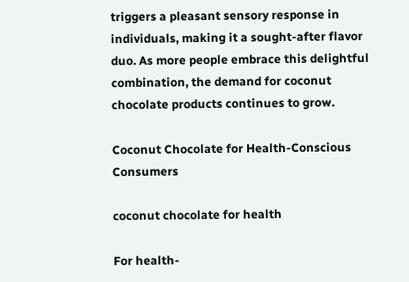triggers a pleasant sensory response in individuals, making it a sought-after flavor duo. As more people embrace this delightful combination, the demand for coconut chocolate products continues to grow.

Coconut Chocolate for Health-Conscious Consumers

coconut chocolate for health

For health-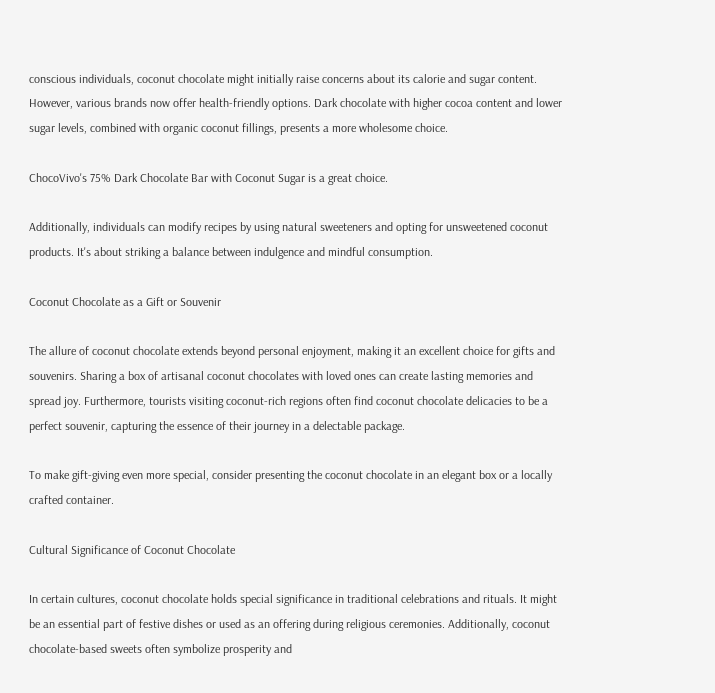conscious individuals, coconut chocolate might initially raise concerns about its calorie and sugar content. However, various brands now offer health-friendly options. Dark chocolate with higher cocoa content and lower sugar levels, combined with organic coconut fillings, presents a more wholesome choice.

ChocoVivo's 75% Dark Chocolate Bar with Coconut Sugar is a great choice.

Additionally, individuals can modify recipes by using natural sweeteners and opting for unsweetened coconut products. It's about striking a balance between indulgence and mindful consumption.

Coconut Chocolate as a Gift or Souvenir

The allure of coconut chocolate extends beyond personal enjoyment, making it an excellent choice for gifts and souvenirs. Sharing a box of artisanal coconut chocolates with loved ones can create lasting memories and spread joy. Furthermore, tourists visiting coconut-rich regions often find coconut chocolate delicacies to be a perfect souvenir, capturing the essence of their journey in a delectable package.

To make gift-giving even more special, consider presenting the coconut chocolate in an elegant box or a locally crafted container.

Cultural Significance of Coconut Chocolate

In certain cultures, coconut chocolate holds special significance in traditional celebrations and rituals. It might be an essential part of festive dishes or used as an offering during religious ceremonies. Additionally, coconut chocolate-based sweets often symbolize prosperity and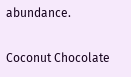abundance.

Coconut Chocolate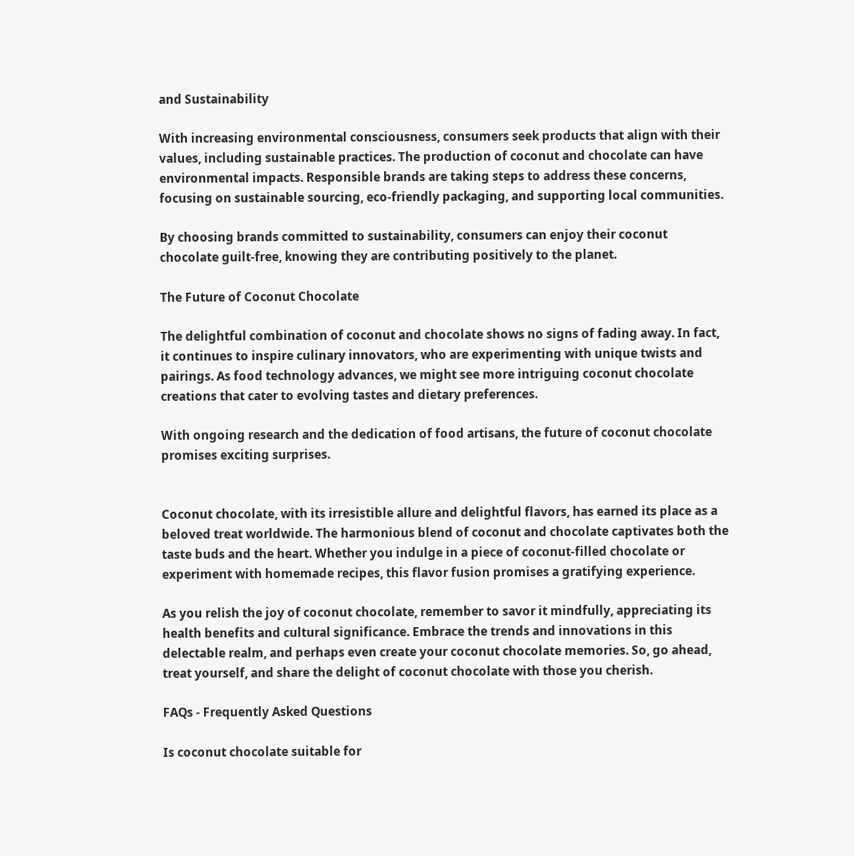and Sustainability

With increasing environmental consciousness, consumers seek products that align with their values, including sustainable practices. The production of coconut and chocolate can have environmental impacts. Responsible brands are taking steps to address these concerns, focusing on sustainable sourcing, eco-friendly packaging, and supporting local communities.

By choosing brands committed to sustainability, consumers can enjoy their coconut chocolate guilt-free, knowing they are contributing positively to the planet.

The Future of Coconut Chocolate

The delightful combination of coconut and chocolate shows no signs of fading away. In fact, it continues to inspire culinary innovators, who are experimenting with unique twists and pairings. As food technology advances, we might see more intriguing coconut chocolate creations that cater to evolving tastes and dietary preferences.

With ongoing research and the dedication of food artisans, the future of coconut chocolate promises exciting surprises.


Coconut chocolate, with its irresistible allure and delightful flavors, has earned its place as a beloved treat worldwide. The harmonious blend of coconut and chocolate captivates both the taste buds and the heart. Whether you indulge in a piece of coconut-filled chocolate or experiment with homemade recipes, this flavor fusion promises a gratifying experience.

As you relish the joy of coconut chocolate, remember to savor it mindfully, appreciating its health benefits and cultural significance. Embrace the trends and innovations in this delectable realm, and perhaps even create your coconut chocolate memories. So, go ahead, treat yourself, and share the delight of coconut chocolate with those you cherish.

FAQs - Frequently Asked Questions

Is coconut chocolate suitable for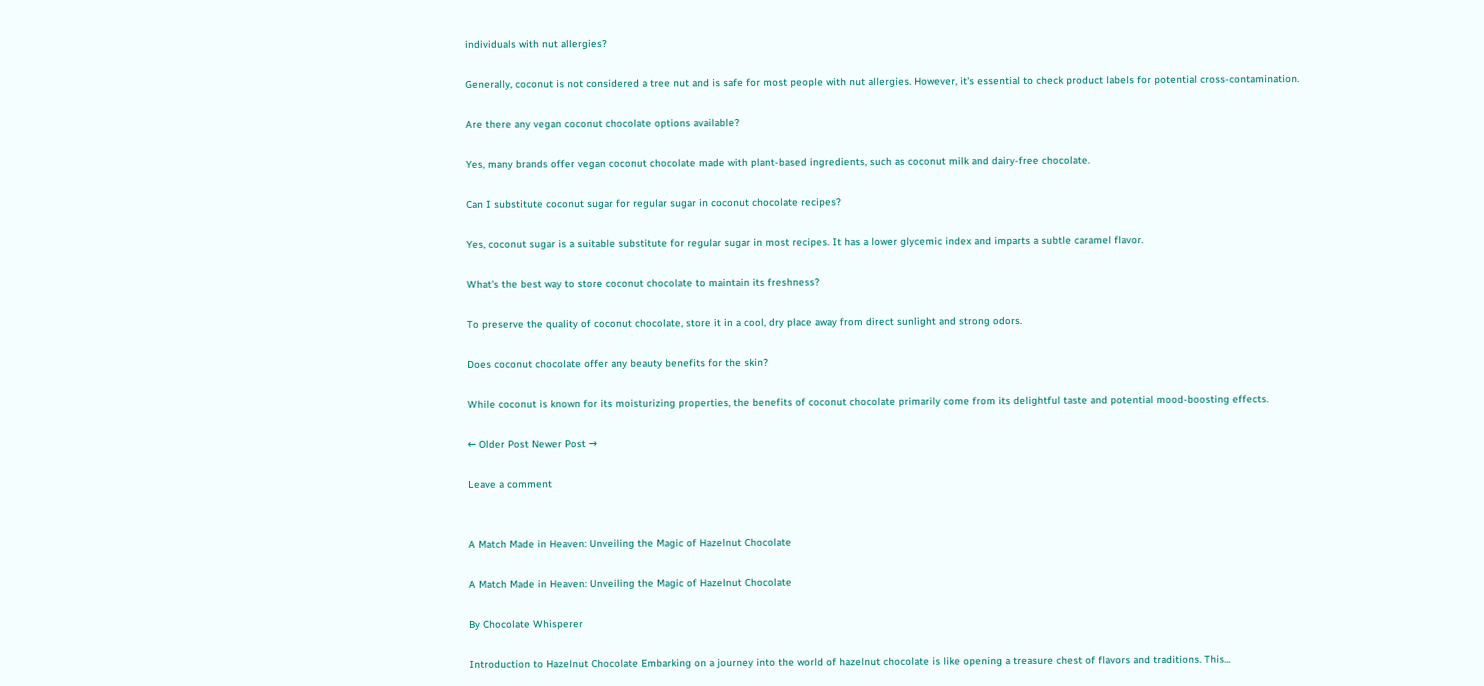individuals with nut allergies?

Generally, coconut is not considered a tree nut and is safe for most people with nut allergies. However, it's essential to check product labels for potential cross-contamination.

Are there any vegan coconut chocolate options available?

Yes, many brands offer vegan coconut chocolate made with plant-based ingredients, such as coconut milk and dairy-free chocolate.

Can I substitute coconut sugar for regular sugar in coconut chocolate recipes?

Yes, coconut sugar is a suitable substitute for regular sugar in most recipes. It has a lower glycemic index and imparts a subtle caramel flavor.

What's the best way to store coconut chocolate to maintain its freshness?

To preserve the quality of coconut chocolate, store it in a cool, dry place away from direct sunlight and strong odors.

Does coconut chocolate offer any beauty benefits for the skin?

While coconut is known for its moisturizing properties, the benefits of coconut chocolate primarily come from its delightful taste and potential mood-boosting effects.

← Older Post Newer Post →

Leave a comment


A Match Made in Heaven: Unveiling the Magic of Hazelnut Chocolate

A Match Made in Heaven: Unveiling the Magic of Hazelnut Chocolate

By Chocolate Whisperer

Introduction to Hazelnut Chocolate Embarking on a journey into the world of hazelnut chocolate is like opening a treasure chest of flavors and traditions. This...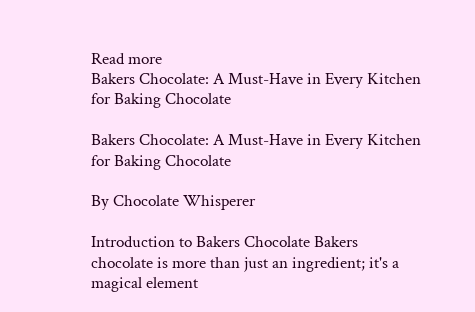Read more
Bakers Chocolate: A Must-Have in Every Kitchen for Baking Chocolate

Bakers Chocolate: A Must-Have in Every Kitchen for Baking Chocolate

By Chocolate Whisperer

Introduction to Bakers Chocolate Bakers chocolate is more than just an ingredient; it's a magical element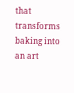that transforms baking into an art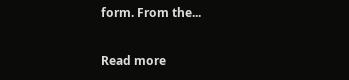form. From the...

Read more